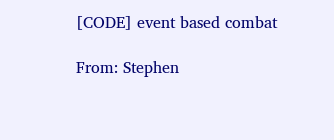[CODE] event based combat

From: Stephen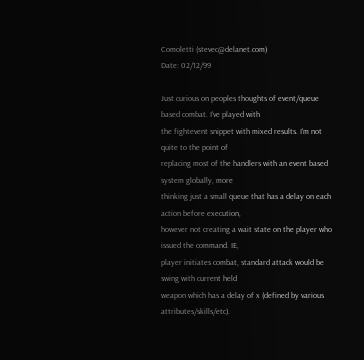Comoletti (stevec@delanet.com)
Date: 02/12/99

Just curious on peoples thoughts of event/queue based combat. I've played with
the fightevent snippet with mixed results. I'm not quite to the point of
replacing most of the handlers with an event based system globally, more
thinking just a small queue that has a delay on each action before execution,
however not creating a wait state on the player who issued the command. IE,
player initiates combat, standard attack would be swing with current held
weapon which has a delay of x (defined by various attributes/skills/etc).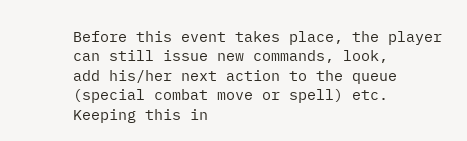Before this event takes place, the player can still issue new commands, look,
add his/her next action to the queue (special combat move or spell) etc.
Keeping this in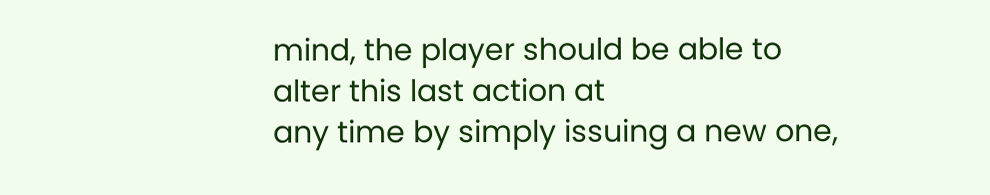mind, the player should be able to alter this last action at
any time by simply issuing a new one,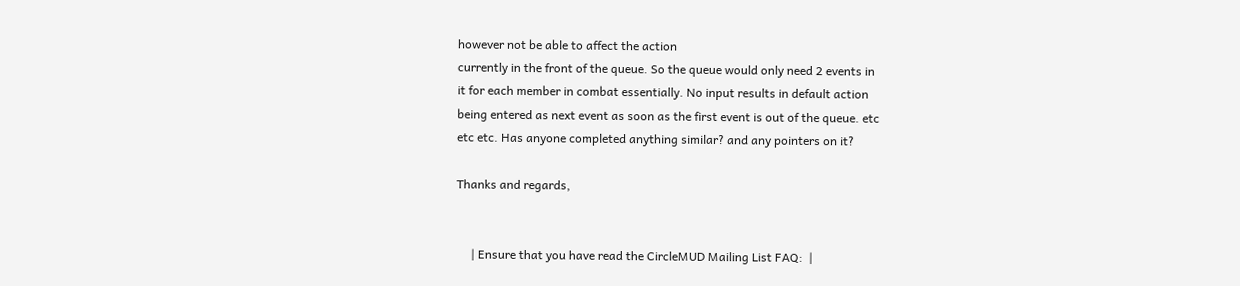however not be able to affect the action
currently in the front of the queue. So the queue would only need 2 events in
it for each member in combat essentially. No input results in default action
being entered as next event as soon as the first event is out of the queue. etc
etc etc. Has anyone completed anything similar? and any pointers on it?

Thanks and regards,


     | Ensure that you have read the CircleMUD Mailing List FAQ:  |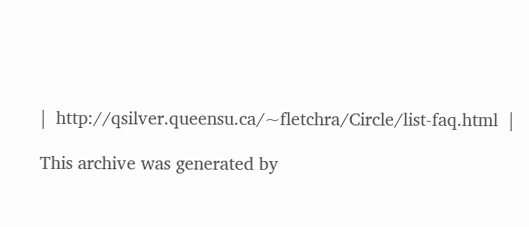|  http://qsilver.queensu.ca/~fletchra/Circle/list-faq.html  |

This archive was generated by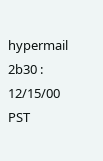hypermail 2b30 : 12/15/00 PST